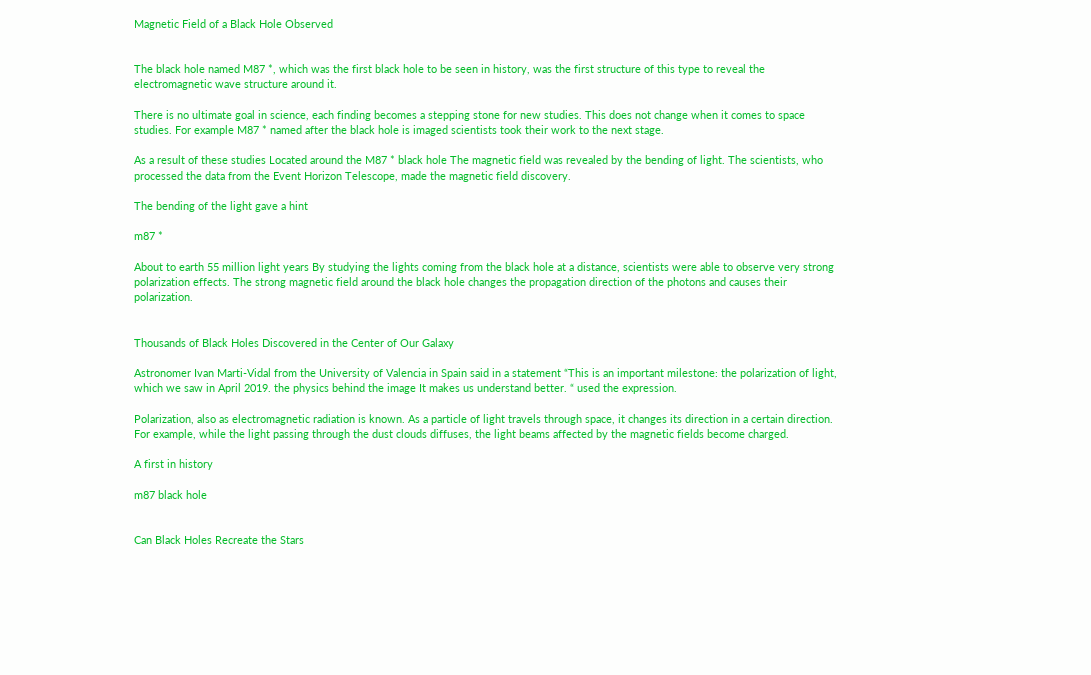Magnetic Field of a Black Hole Observed


The black hole named M87 *, which was the first black hole to be seen in history, was the first structure of this type to reveal the electromagnetic wave structure around it.

There is no ultimate goal in science, each finding becomes a stepping stone for new studies. This does not change when it comes to space studies. For example M87 * named after the black hole is imaged scientists took their work to the next stage.

As a result of these studies Located around the M87 * black hole The magnetic field was revealed by the bending of light. The scientists, who processed the data from the Event Horizon Telescope, made the magnetic field discovery.

The bending of the light gave a hint

m87 *

About to earth 55 million light years By studying the lights coming from the black hole at a distance, scientists were able to observe very strong polarization effects. The strong magnetic field around the black hole changes the propagation direction of the photons and causes their polarization.


Thousands of Black Holes Discovered in the Center of Our Galaxy

Astronomer Ivan Marti-Vidal from the University of Valencia in Spain said in a statement “This is an important milestone: the polarization of light, which we saw in April 2019. the physics behind the image It makes us understand better. “ used the expression.

Polarization, also as electromagnetic radiation is known. As a particle of light travels through space, it changes its direction in a certain direction. For example, while the light passing through the dust clouds diffuses, the light beams affected by the magnetic fields become charged.

A first in history

m87 black hole


Can Black Holes Recreate the Stars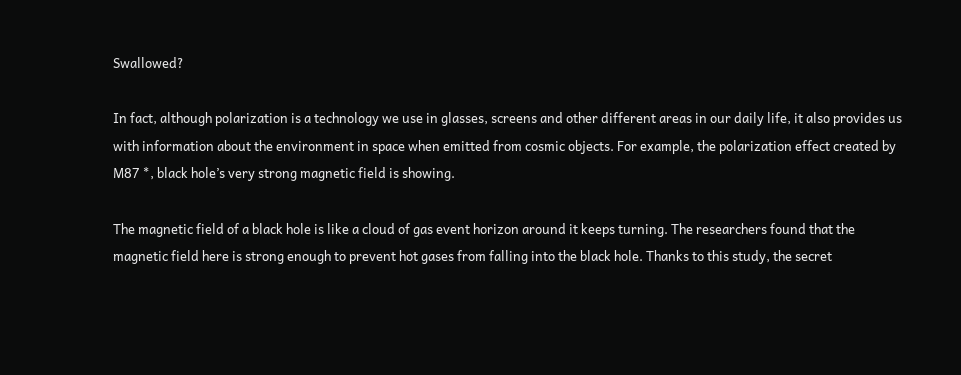Swallowed?

In fact, although polarization is a technology we use in glasses, screens and other different areas in our daily life, it also provides us with information about the environment in space when emitted from cosmic objects. For example, the polarization effect created by M87 *, black hole’s very strong magnetic field is showing.

The magnetic field of a black hole is like a cloud of gas event horizon around it keeps turning. The researchers found that the magnetic field here is strong enough to prevent hot gases from falling into the black hole. Thanks to this study, the secret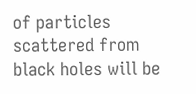of particles scattered from black holes will be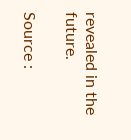revealed in the future.

Source :